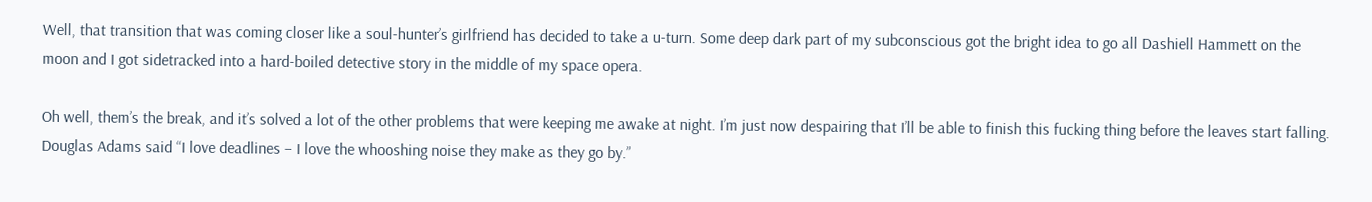Well, that transition that was coming closer like a soul-hunter’s girlfriend has decided to take a u-turn. Some deep dark part of my subconscious got the bright idea to go all Dashiell Hammett on the moon and I got sidetracked into a hard-boiled detective story in the middle of my space opera.

Oh well, them’s the break, and it’s solved a lot of the other problems that were keeping me awake at night. I’m just now despairing that I’ll be able to finish this fucking thing before the leaves start falling. Douglas Adams said “I love deadlines – I love the whooshing noise they make as they go by.”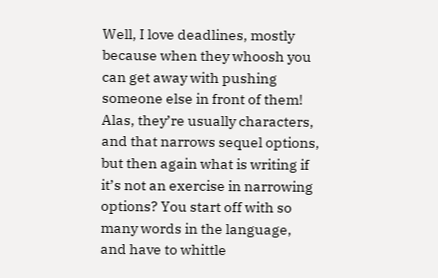Well, I love deadlines, mostly because when they whoosh you can get away with pushing someone else in front of them! Alas, they’re usually characters, and that narrows sequel options, but then again what is writing if it’s not an exercise in narrowing options? You start off with so many words in the language, and have to whittle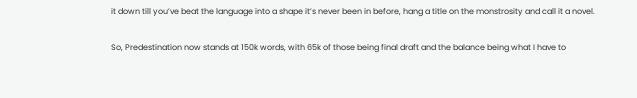it down till you’ve beat the language into a shape it’s never been in before, hang a title on the monstrosity and call it a novel.

So, Predestination now stands at 150k words, with 65k of those being final draft and the balance being what I have to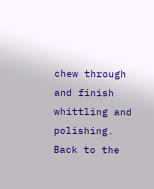chew through and finish whittling and polishing. Back to the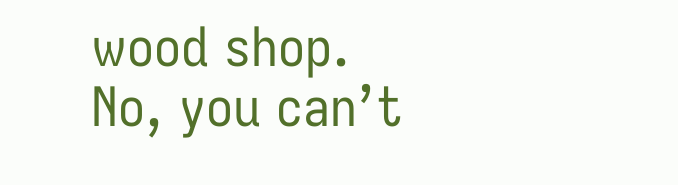wood shop. No, you can’t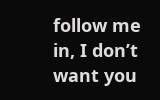follow me in, I don’t want you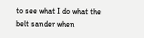to see what I do what the belt sander when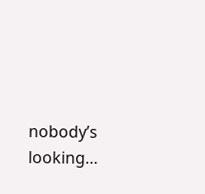nobody’s looking…